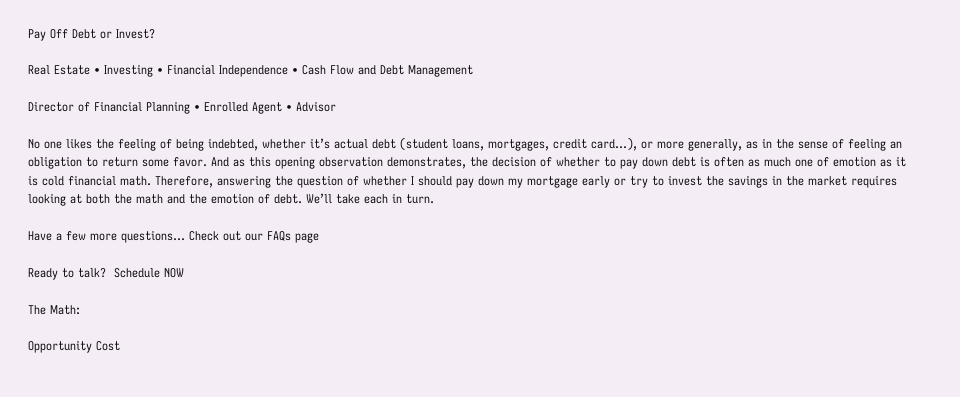Pay Off Debt or Invest?

Real Estate • Investing • Financial Independence • Cash Flow and Debt Management

Director of Financial Planning • Enrolled Agent • Advisor

No one likes the feeling of being indebted, whether it’s actual debt (student loans, mortgages, credit card…), or more generally, as in the sense of feeling an obligation to return some favor. And as this opening observation demonstrates, the decision of whether to pay down debt is often as much one of emotion as it is cold financial math. Therefore, answering the question of whether I should pay down my mortgage early or try to invest the savings in the market requires looking at both the math and the emotion of debt. We’ll take each in turn.

Have a few more questions… Check out our FAQs page

Ready to talk?  Schedule NOW

The Math:

Opportunity Cost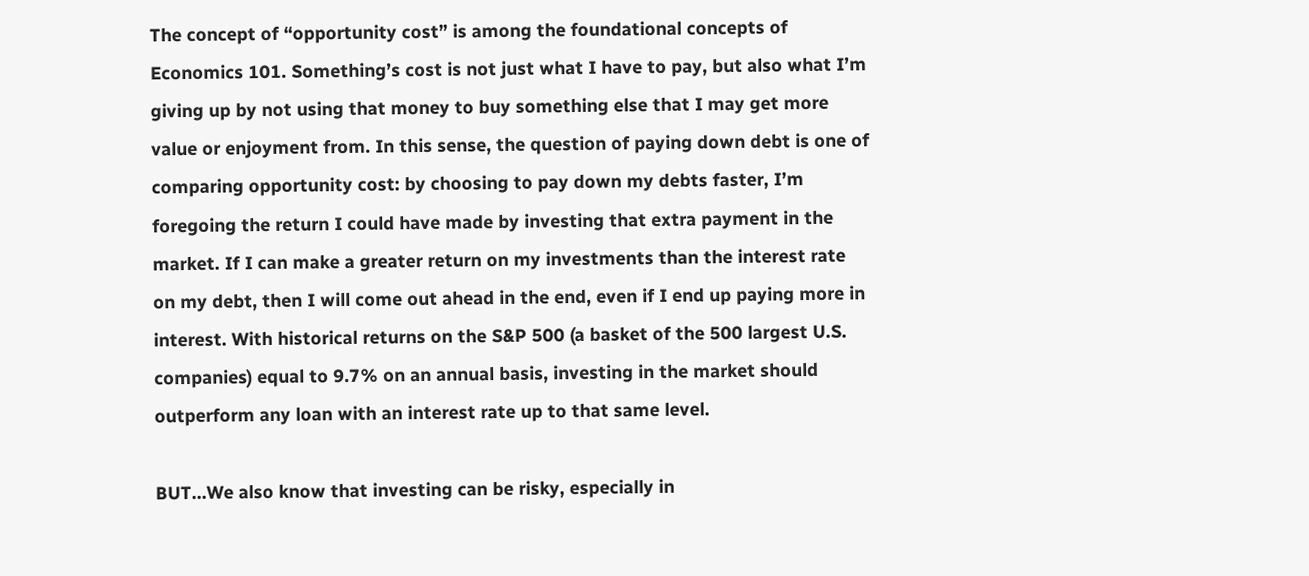The concept of “opportunity cost” is among the foundational concepts of Economics 101. Something’s cost is not just what I have to pay, but also what I’m giving up by not using that money to buy something else that I may get more value or enjoyment from. In this sense, the question of paying down debt is one of comparing opportunity cost: by choosing to pay down my debts faster, I’m foregoing the return I could have made by investing that extra payment in the market. If I can make a greater return on my investments than the interest rate on my debt, then I will come out ahead in the end, even if I end up paying more in interest. With historical returns on the S&P 500 (a basket of the 500 largest U.S. companies) equal to 9.7% on an annual basis, investing in the market should outperform any loan with an interest rate up to that same level.

BUT…We also know that investing can be risky, especially in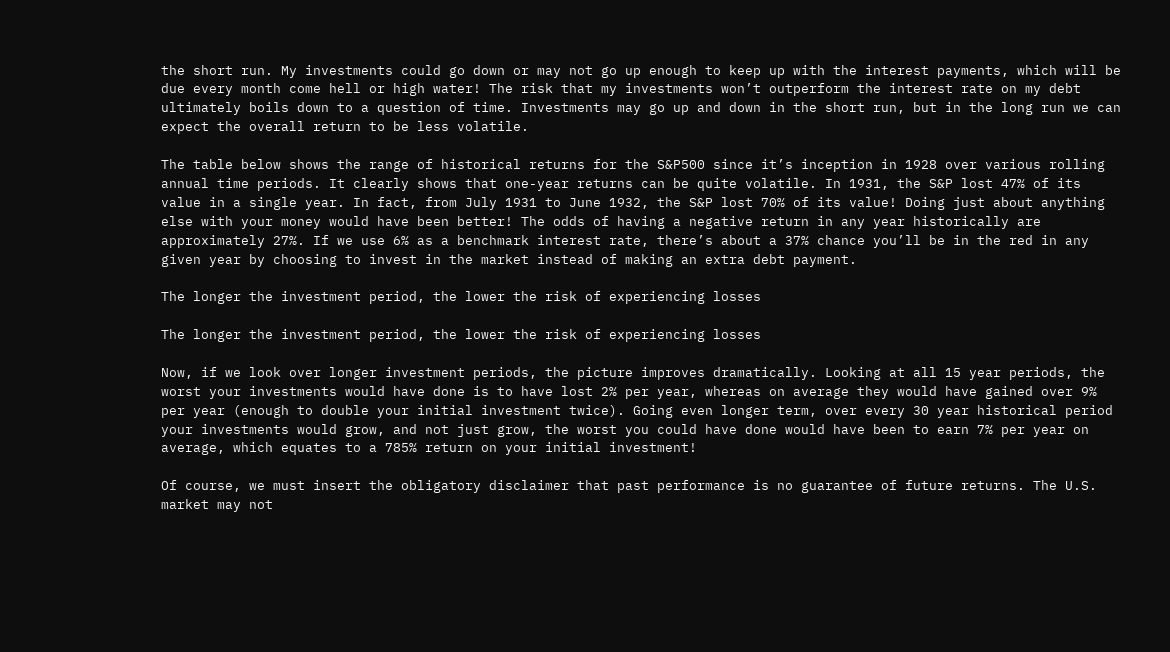the short run. My investments could go down or may not go up enough to keep up with the interest payments, which will be due every month come hell or high water! The risk that my investments won’t outperform the interest rate on my debt ultimately boils down to a question of time. Investments may go up and down in the short run, but in the long run we can expect the overall return to be less volatile.

The table below shows the range of historical returns for the S&P500 since it’s inception in 1928 over various rolling annual time periods. It clearly shows that one-year returns can be quite volatile. In 1931, the S&P lost 47% of its value in a single year. In fact, from July 1931 to June 1932, the S&P lost 70% of its value! Doing just about anything else with your money would have been better! The odds of having a negative return in any year historically are approximately 27%. If we use 6% as a benchmark interest rate, there’s about a 37% chance you’ll be in the red in any given year by choosing to invest in the market instead of making an extra debt payment.

The longer the investment period, the lower the risk of experiencing losses

The longer the investment period, the lower the risk of experiencing losses

Now, if we look over longer investment periods, the picture improves dramatically. Looking at all 15 year periods, the worst your investments would have done is to have lost 2% per year, whereas on average they would have gained over 9% per year (enough to double your initial investment twice). Going even longer term, over every 30 year historical period your investments would grow, and not just grow, the worst you could have done would have been to earn 7% per year on average, which equates to a 785% return on your initial investment!

Of course, we must insert the obligatory disclaimer that past performance is no guarantee of future returns. The U.S. market may not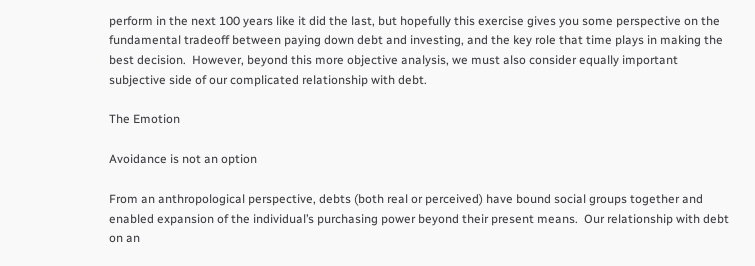perform in the next 100 years like it did the last, but hopefully this exercise gives you some perspective on the fundamental tradeoff between paying down debt and investing, and the key role that time plays in making the best decision.  However, beyond this more objective analysis, we must also consider equally important subjective side of our complicated relationship with debt.

The Emotion

Avoidance is not an option

From an anthropological perspective, debts (both real or perceived) have bound social groups together and enabled expansion of the individual’s purchasing power beyond their present means.  Our relationship with debt on an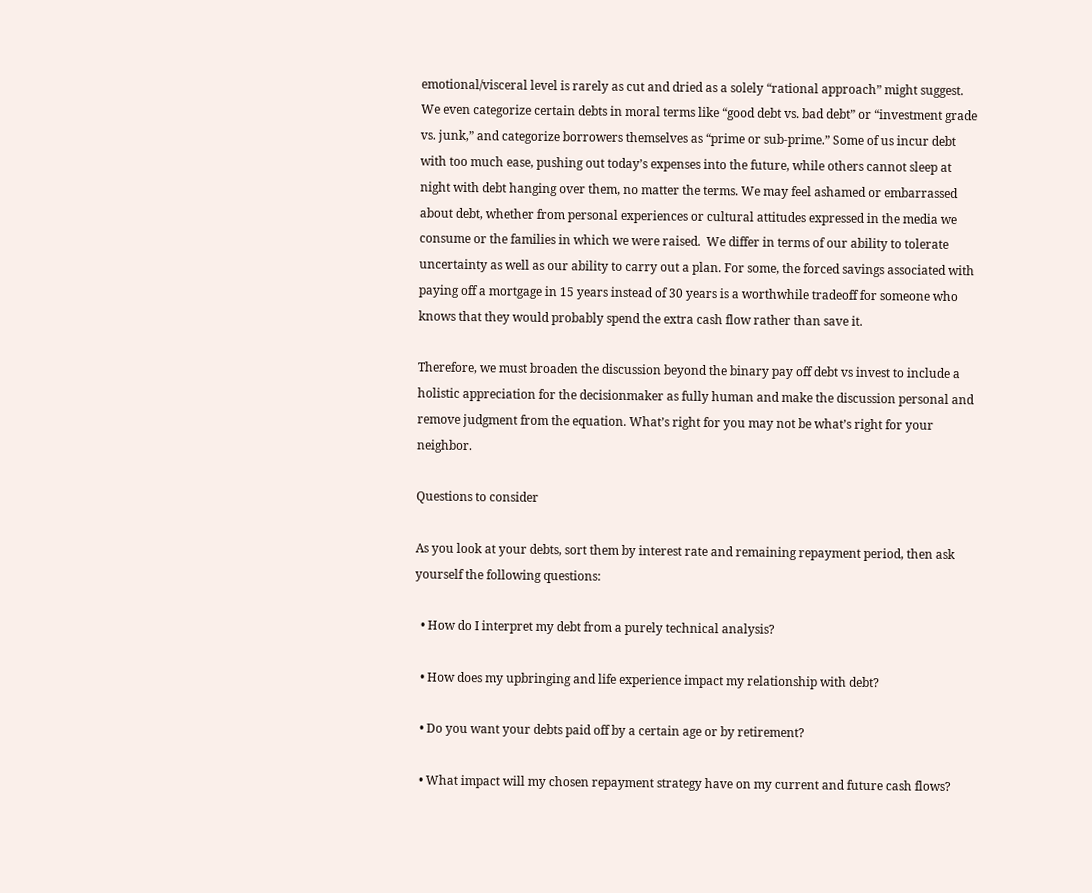emotional/visceral level is rarely as cut and dried as a solely “rational approach” might suggest. We even categorize certain debts in moral terms like “good debt vs. bad debt” or “investment grade vs. junk,” and categorize borrowers themselves as “prime or sub-prime.” Some of us incur debt with too much ease, pushing out today’s expenses into the future, while others cannot sleep at night with debt hanging over them, no matter the terms. We may feel ashamed or embarrassed about debt, whether from personal experiences or cultural attitudes expressed in the media we consume or the families in which we were raised.  We differ in terms of our ability to tolerate uncertainty as well as our ability to carry out a plan. For some, the forced savings associated with paying off a mortgage in 15 years instead of 30 years is a worthwhile tradeoff for someone who knows that they would probably spend the extra cash flow rather than save it.

Therefore, we must broaden the discussion beyond the binary pay off debt vs invest to include a holistic appreciation for the decisionmaker as fully human and make the discussion personal and remove judgment from the equation. What’s right for you may not be what’s right for your neighbor.

Questions to consider

As you look at your debts, sort them by interest rate and remaining repayment period, then ask yourself the following questions:

  • How do I interpret my debt from a purely technical analysis?

  • How does my upbringing and life experience impact my relationship with debt?

  • Do you want your debts paid off by a certain age or by retirement?

  • What impact will my chosen repayment strategy have on my current and future cash flows?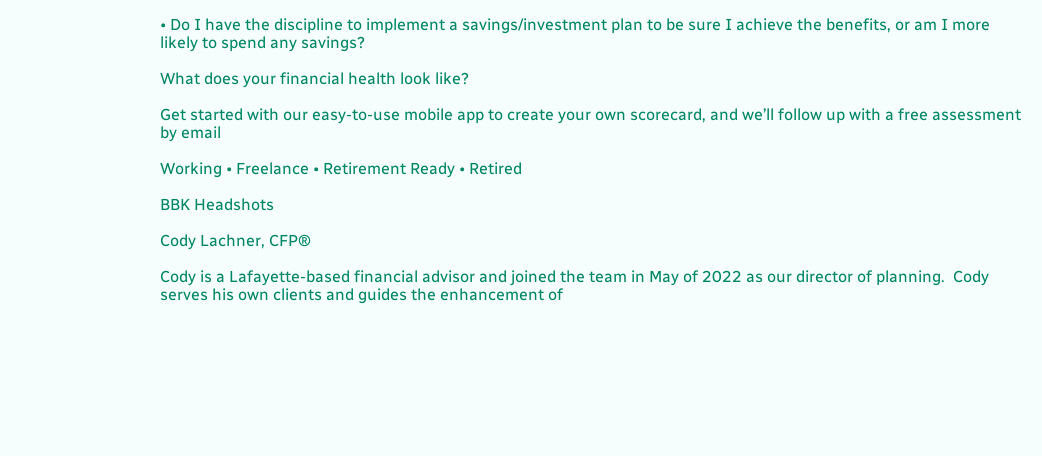• Do I have the discipline to implement a savings/investment plan to be sure I achieve the benefits, or am I more likely to spend any savings?

What does your financial health look like?

Get started with our easy-to-use mobile app to create your own scorecard, and we’ll follow up with a free assessment by email

Working • Freelance • Retirement Ready • Retired

BBK Headshots

Cody Lachner, CFP®

Cody is a Lafayette-based financial advisor and joined the team in May of 2022 as our director of planning.  Cody serves his own clients and guides the enhancement of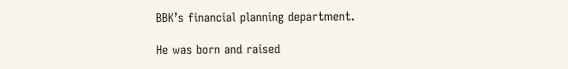BBK’s financial planning department.

He was born and raised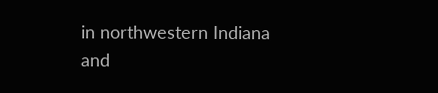in northwestern Indiana and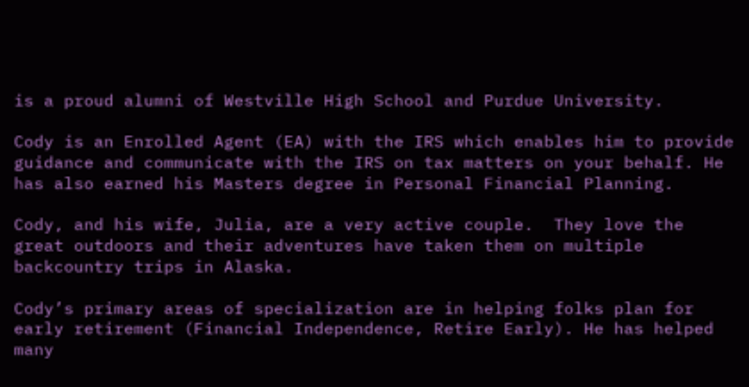is a proud alumni of Westville High School and Purdue University.

Cody is an Enrolled Agent (EA) with the IRS which enables him to provide guidance and communicate with the IRS on tax matters on your behalf. He has also earned his Masters degree in Personal Financial Planning.

Cody, and his wife, Julia, are a very active couple.  They love the great outdoors and their adventures have taken them on multiple backcountry trips in Alaska.

Cody’s primary areas of specialization are in helping folks plan for early retirement (Financial Independence, Retire Early). He has helped many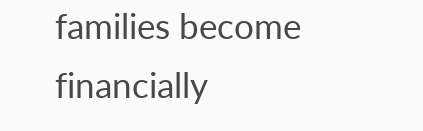families become financially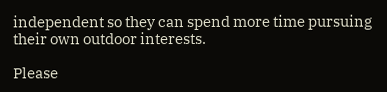independent so they can spend more time pursuing their own outdoor interests.

Please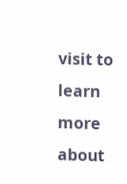visit to learn more about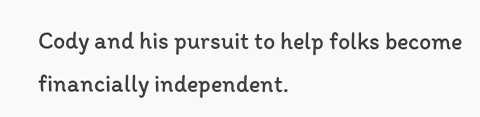Cody and his pursuit to help folks become financially independent.